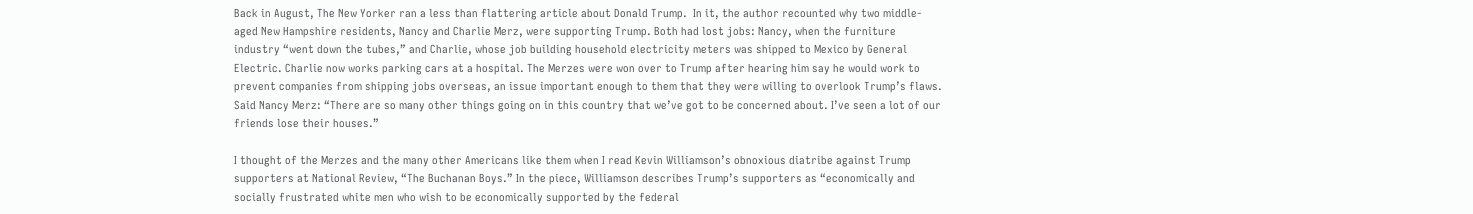Back in August, The New Yorker ran a less than flattering article about Donald Trump.  In it, the author recounted why two middle-aged New Hampshire residents, Nancy and Charlie Merz, were supporting Trump. Both had lost jobs: Nancy, when the furniture industry “went down the tubes,” and Charlie, whose job building household electricity meters was shipped to Mexico by General Electric. Charlie now works parking cars at a hospital. The Merzes were won over to Trump after hearing him say he would work to prevent companies from shipping jobs overseas, an issue important enough to them that they were willing to overlook Trump’s flaws. Said Nancy Merz: “There are so many other things going on in this country that we’ve got to be concerned about. I’ve seen a lot of our friends lose their houses.”

I thought of the Merzes and the many other Americans like them when I read Kevin Williamson’s obnoxious diatribe against Trump supporters at National Review, “The Buchanan Boys.” In the piece, Williamson describes Trump’s supporters as “economically and socially frustrated white men who wish to be economically supported by the federal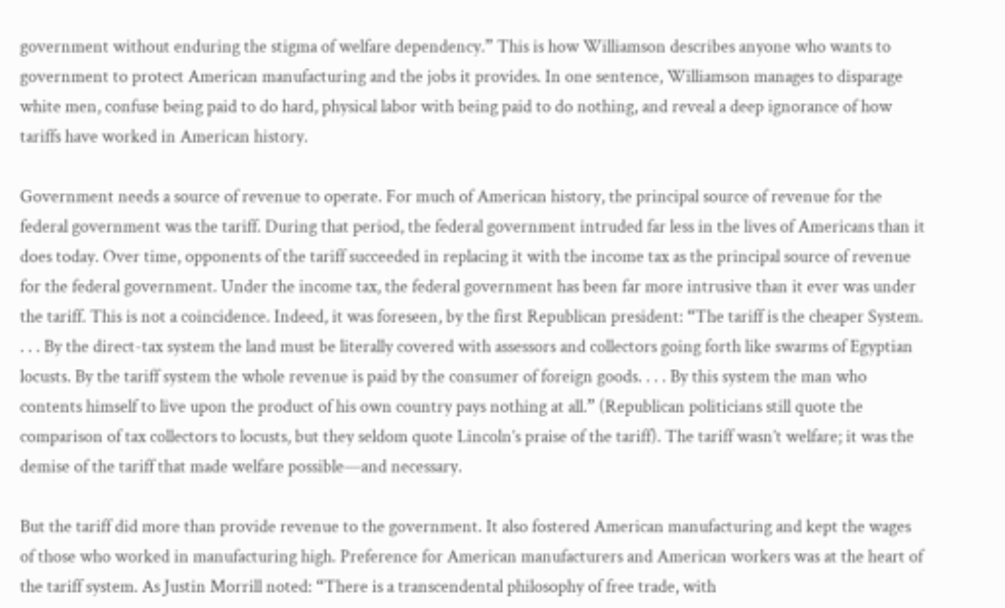government without enduring the stigma of welfare dependency.” This is how Williamson describes anyone who wants to government to protect American manufacturing and the jobs it provides. In one sentence, Williamson manages to disparage white men, confuse being paid to do hard, physical labor with being paid to do nothing, and reveal a deep ignorance of how tariffs have worked in American history.

Government needs a source of revenue to operate. For much of American history, the principal source of revenue for the federal government was the tariff. During that period, the federal government intruded far less in the lives of Americans than it does today. Over time, opponents of the tariff succeeded in replacing it with the income tax as the principal source of revenue for the federal government. Under the income tax, the federal government has been far more intrusive than it ever was under the tariff. This is not a coincidence. Indeed, it was foreseen, by the first Republican president: “The tariff is the cheaper System. . . . By the direct-tax system the land must be literally covered with assessors and collectors going forth like swarms of Egyptian locusts. By the tariff system the whole revenue is paid by the consumer of foreign goods. . . . By this system the man who contents himself to live upon the product of his own country pays nothing at all.” (Republican politicians still quote the comparison of tax collectors to locusts, but they seldom quote Lincoln’s praise of the tariff). The tariff wasn’t welfare; it was the demise of the tariff that made welfare possible—and necessary.

But the tariff did more than provide revenue to the government. It also fostered American manufacturing and kept the wages of those who worked in manufacturing high. Preference for American manufacturers and American workers was at the heart of the tariff system. As Justin Morrill noted: “There is a transcendental philosophy of free trade, with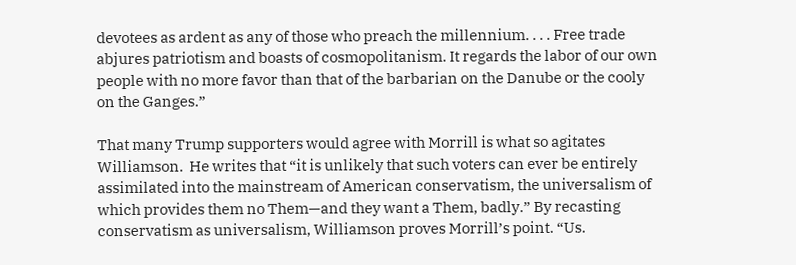devotees as ardent as any of those who preach the millennium. . . . Free trade abjures patriotism and boasts of cosmopolitanism. It regards the labor of our own people with no more favor than that of the barbarian on the Danube or the cooly on the Ganges.”

That many Trump supporters would agree with Morrill is what so agitates Williamson.  He writes that “it is unlikely that such voters can ever be entirely assimilated into the mainstream of American conservatism, the universalism of which provides them no Them—and they want a Them, badly.” By recasting conservatism as universalism, Williamson proves Morrill’s point. “Us.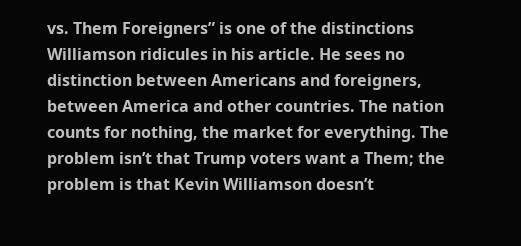vs. Them Foreigners” is one of the distinctions Williamson ridicules in his article. He sees no distinction between Americans and foreigners, between America and other countries. The nation counts for nothing, the market for everything. The problem isn’t that Trump voters want a Them; the problem is that Kevin Williamson doesn’t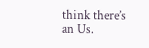think there’s an Us.